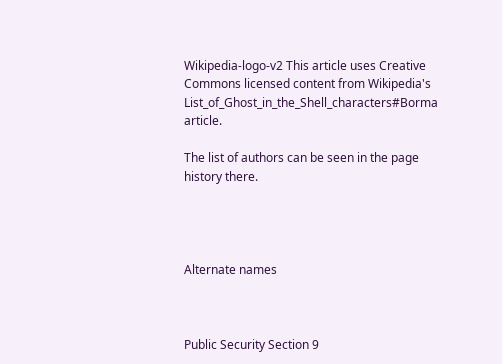Wikipedia-logo-v2 This article uses Creative Commons licensed content from Wikipedia's List_of_Ghost_in_the_Shell_characters#Borma article.

The list of authors can be seen in the page history there.




Alternate names



Public Security Section 9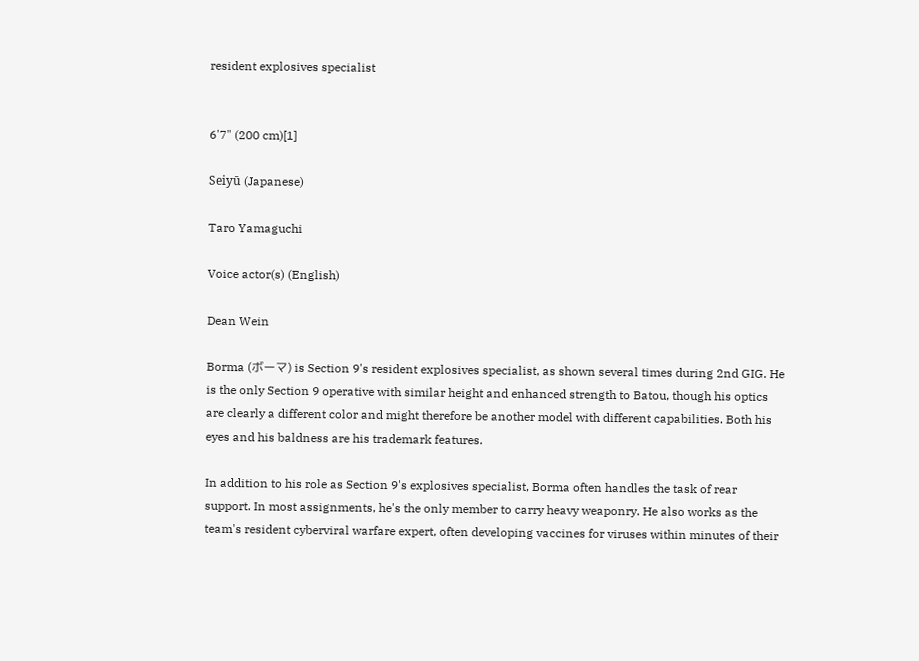resident explosives specialist


6'7" (200 cm)[1]

Seiyū (Japanese)

Taro Yamaguchi

Voice actor(s) (English)

Dean Wein

Borma (ボーマ) is Section 9's resident explosives specialist, as shown several times during 2nd GIG. He is the only Section 9 operative with similar height and enhanced strength to Batou, though his optics are clearly a different color and might therefore be another model with different capabilities. Both his eyes and his baldness are his trademark features.

In addition to his role as Section 9's explosives specialist, Borma often handles the task of rear support. In most assignments, he's the only member to carry heavy weaponry. He also works as the team's resident cyberviral warfare expert, often developing vaccines for viruses within minutes of their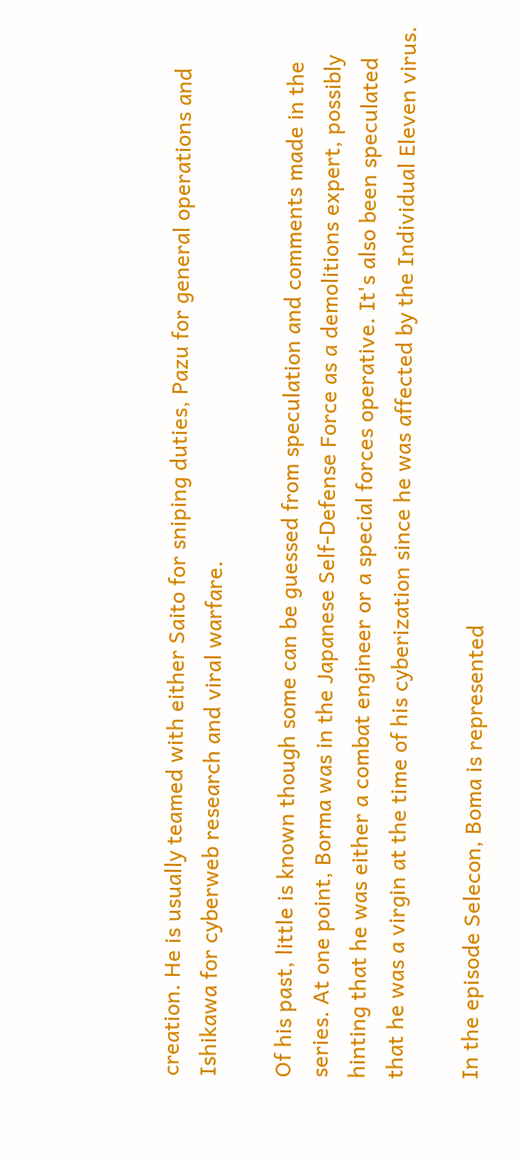creation. He is usually teamed with either Saito for sniping duties, Pazu for general operations and Ishikawa for cyberweb research and viral warfare.

Of his past, little is known though some can be guessed from speculation and comments made in the series. At one point, Borma was in the Japanese Self-Defense Force as a demolitions expert, possibly hinting that he was either a combat engineer or a special forces operative. It's also been speculated that he was a virgin at the time of his cyberization since he was affected by the Individual Eleven virus.

In the episode Selecon, Boma is represented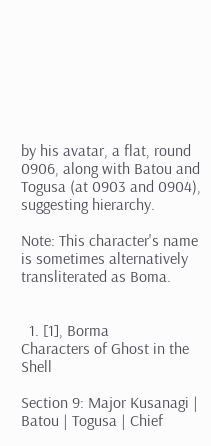by his avatar, a flat, round 0906, along with Batou and Togusa (at 0903 and 0904), suggesting hierarchy.

Note: This character's name is sometimes alternatively transliterated as Boma.


  1. [1], Borma
Characters of Ghost in the Shell

Section 9: Major Kusanagi | Batou | Togusa | Chief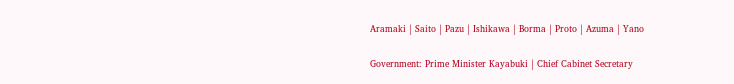Aramaki | Saito | Pazu | Ishikawa | Borma | Proto | Azuma | Yano

Government: Prime Minister Kayabuki | Chief Cabinet Secretary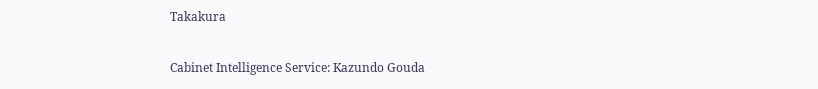Takakura

Cabinet Intelligence Service: Kazundo Gouda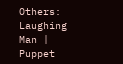Others: Laughing Man | Puppet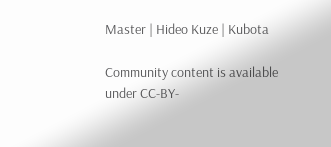Master | Hideo Kuze | Kubota

Community content is available under CC-BY-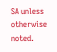SA unless otherwise noted.